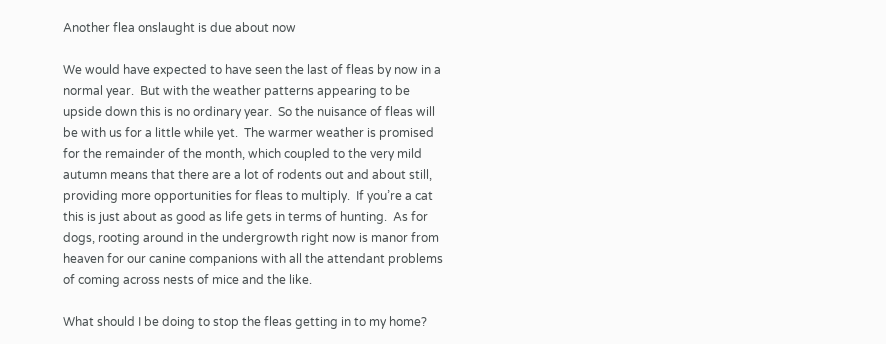Another flea onslaught is due about now

We would have expected to have seen the last of fleas by now in a normal year.  But with the weather patterns appearing to be upside down this is no ordinary year.  So the nuisance of fleas will be with us for a little while yet.  The warmer weather is promised for the remainder of the month, which coupled to the very mild autumn means that there are a lot of rodents out and about still, providing more opportunities for fleas to multiply.  If you’re a cat this is just about as good as life gets in terms of hunting.  As for dogs, rooting around in the undergrowth right now is manor from heaven for our canine companions with all the attendant problems of coming across nests of mice and the like.

What should I be doing to stop the fleas getting in to my home?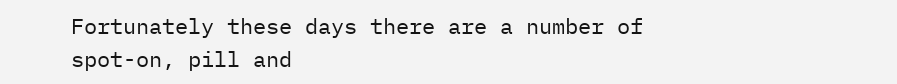Fortunately these days there are a number of spot-on, pill and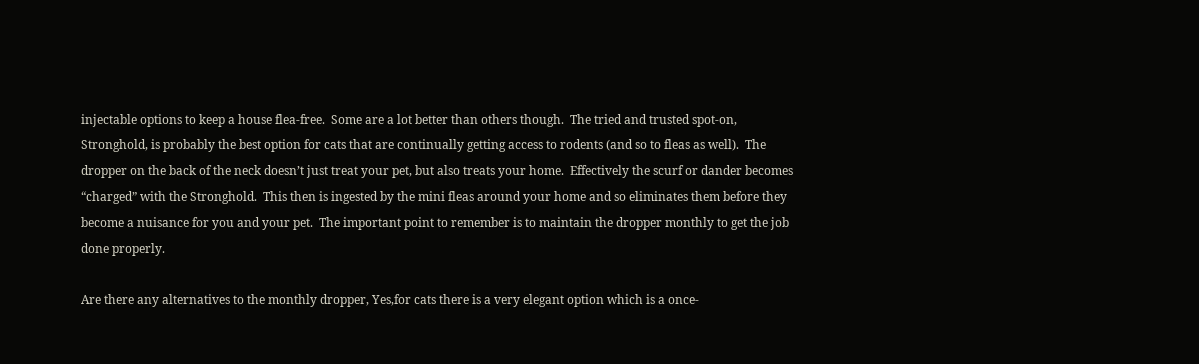injectable options to keep a house flea-free.  Some are a lot better than others though.  The tried and trusted spot-on, Stronghold, is probably the best option for cats that are continually getting access to rodents (and so to fleas as well).  The dropper on the back of the neck doesn’t just treat your pet, but also treats your home.  Effectively the scurf or dander becomes “charged” with the Stronghold.  This then is ingested by the mini fleas around your home and so eliminates them before they become a nuisance for you and your pet.  The important point to remember is to maintain the dropper monthly to get the job done properly.

Are there any alternatives to the monthly dropper, Yes,for cats there is a very elegant option which is a once-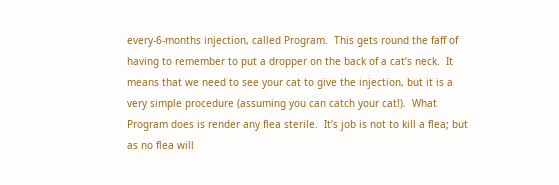every-6-months injection, called Program.  This gets round the faff of having to remember to put a dropper on the back of a cat’s neck.  It means that we need to see your cat to give the injection, but it is a very simple procedure (assuming you can catch your cat!).  What Program does is render any flea sterile.  It’s job is not to kill a flea; but as no flea will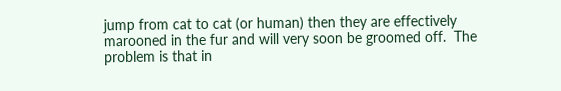jump from cat to cat (or human) then they are effectively marooned in the fur and will very soon be groomed off.  The problem is that in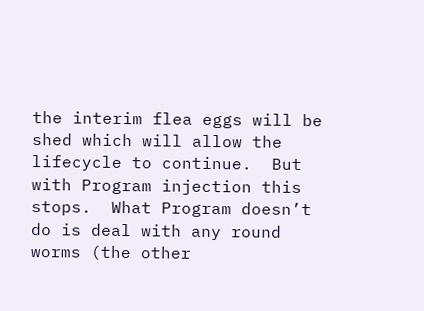the interim flea eggs will be shed which will allow the lifecycle to continue.  But with Program injection this stops.  What Program doesn’t do is deal with any round worms (the other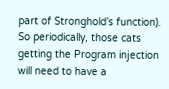part of Stronghold’s function).  So periodically, those cats getting the Program injection will need to have a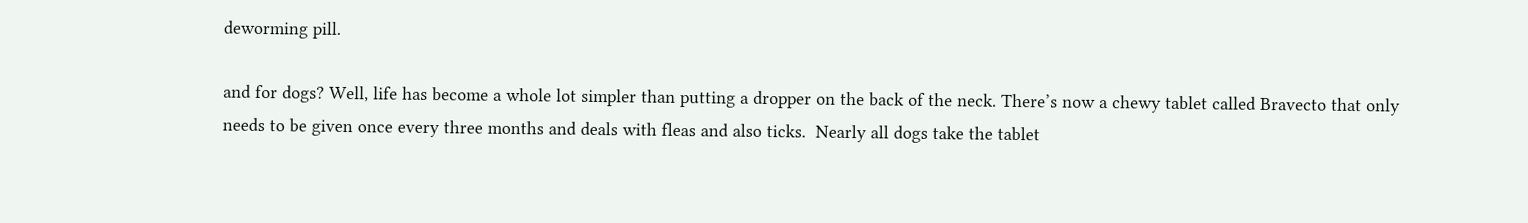deworming pill.

and for dogs? Well, life has become a whole lot simpler than putting a dropper on the back of the neck. There’s now a chewy tablet called Bravecto that only needs to be given once every three months and deals with fleas and also ticks.  Nearly all dogs take the tablet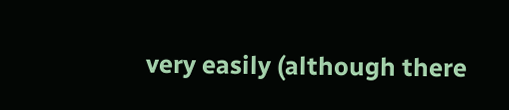very easily (although there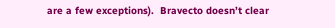are a few exceptions).  Bravecto doesn’t clear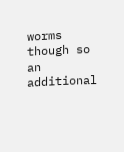worms though so an additional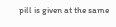pill is given at the same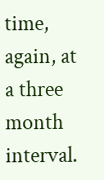time, again, at a three month interval.